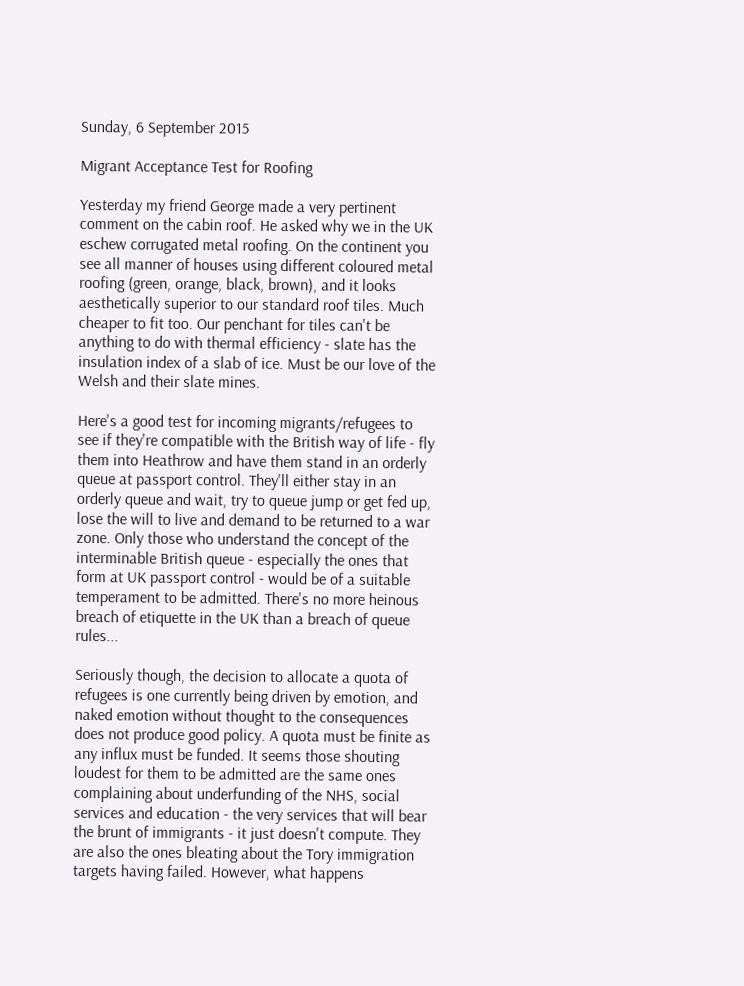Sunday, 6 September 2015

Migrant Acceptance Test for Roofing

Yesterday my friend George made a very pertinent comment on the cabin roof. He asked why we in the UK eschew corrugated metal roofing. On the continent you see all manner of houses using different coloured metal roofing (green, orange, black, brown), and it looks aesthetically superior to our standard roof tiles. Much cheaper to fit too. Our penchant for tiles can't be anything to do with thermal efficiency - slate has the insulation index of a slab of ice. Must be our love of the Welsh and their slate mines.

Here's a good test for incoming migrants/refugees to see if they're compatible with the British way of life - fly them into Heathrow and have them stand in an orderly queue at passport control. They'll either stay in an orderly queue and wait, try to queue jump or get fed up, lose the will to live and demand to be returned to a war zone. Only those who understand the concept of the interminable British queue - especially the ones that form at UK passport control - would be of a suitable temperament to be admitted. There's no more heinous breach of etiquette in the UK than a breach of queue rules...

Seriously though, the decision to allocate a quota of refugees is one currently being driven by emotion, and naked emotion without thought to the consequences does not produce good policy. A quota must be finite as any influx must be funded. It seems those shouting loudest for them to be admitted are the same ones complaining about underfunding of the NHS, social services and education - the very services that will bear the brunt of immigrants - it just doesn't compute. They are also the ones bleating about the Tory immigration targets having failed. However, what happens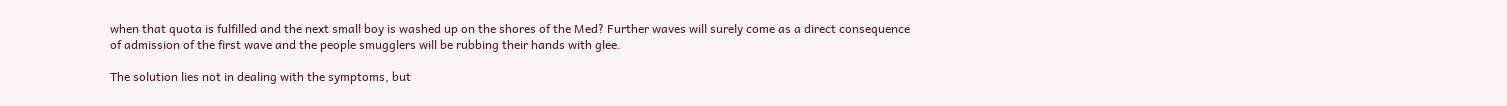when that quota is fulfilled and the next small boy is washed up on the shores of the Med? Further waves will surely come as a direct consequence of admission of the first wave and the people smugglers will be rubbing their hands with glee.

The solution lies not in dealing with the symptoms, but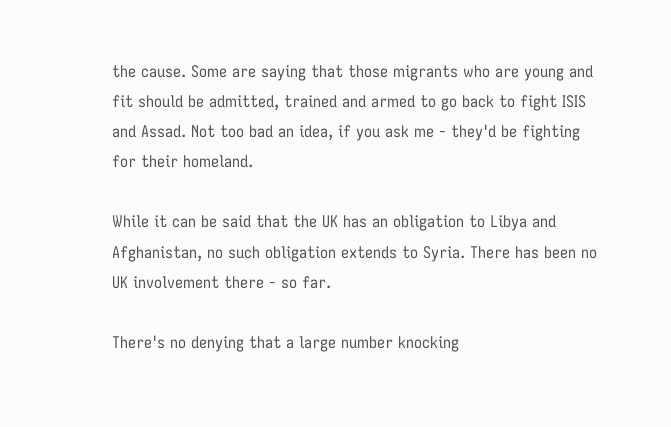the cause. Some are saying that those migrants who are young and fit should be admitted, trained and armed to go back to fight ISIS and Assad. Not too bad an idea, if you ask me - they'd be fighting for their homeland.

While it can be said that the UK has an obligation to Libya and Afghanistan, no such obligation extends to Syria. There has been no UK involvement there - so far.

There's no denying that a large number knocking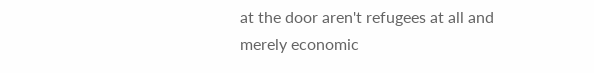at the door aren't refugees at all and merely economic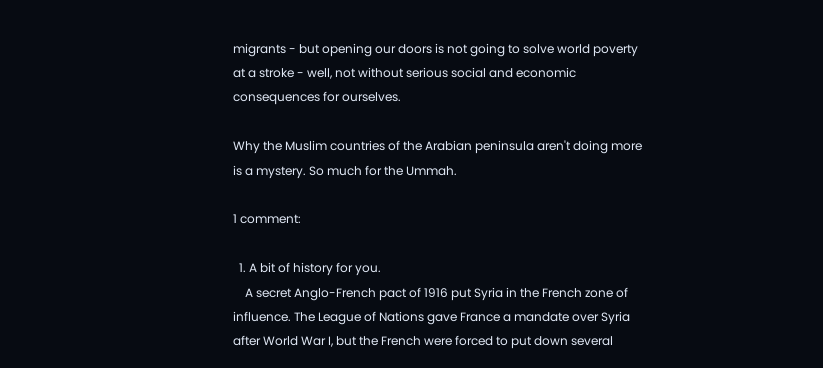migrants - but opening our doors is not going to solve world poverty at a stroke - well, not without serious social and economic consequences for ourselves.

Why the Muslim countries of the Arabian peninsula aren't doing more is a mystery. So much for the Ummah.

1 comment:

  1. A bit of history for you.
    A secret Anglo-French pact of 1916 put Syria in the French zone of influence. The League of Nations gave France a mandate over Syria after World War I, but the French were forced to put down several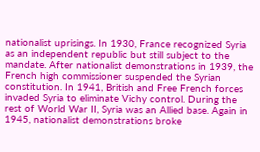nationalist uprisings. In 1930, France recognized Syria as an independent republic but still subject to the mandate. After nationalist demonstrations in 1939, the French high commissioner suspended the Syrian constitution. In 1941, British and Free French forces invaded Syria to eliminate Vichy control. During the rest of World War II, Syria was an Allied base. Again in 1945, nationalist demonstrations broke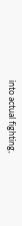into actual fighting,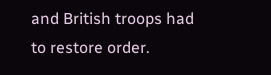and British troops had to restore order.